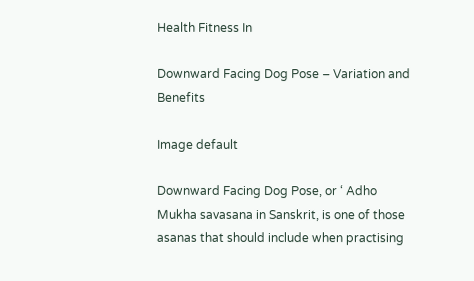Health Fitness In

Downward Facing Dog Pose – Variation and Benefits

Image default

Downward Facing Dog Pose, or ‘ Adho Mukha savasana in Sanskrit, is one of those asanas that should include when practising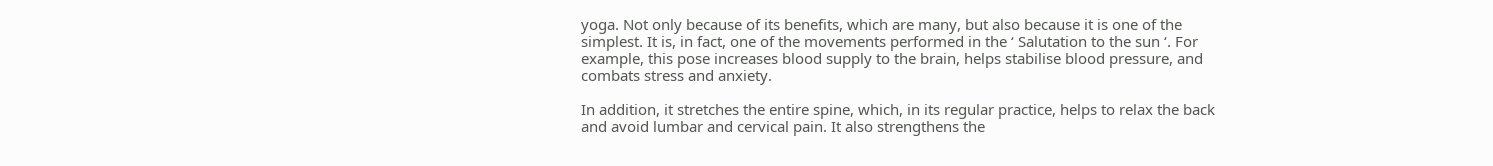yoga. Not only because of its benefits, which are many, but also because it is one of the simplest. It is, in fact, one of the movements performed in the ‘ Salutation to the sun ‘. For example, this pose increases blood supply to the brain, helps stabilise blood pressure, and combats stress and anxiety.

In addition, it stretches the entire spine, which, in its regular practice, helps to relax the back and avoid lumbar and cervical pain. It also strengthens the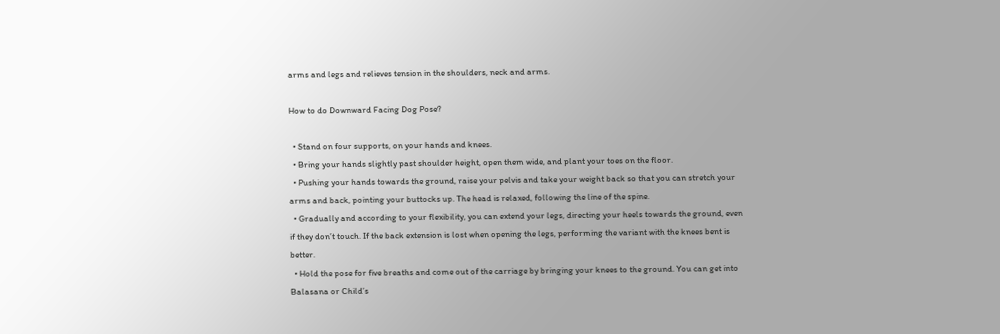arms and legs and relieves tension in the shoulders, neck and arms.

How to do Downward Facing Dog Pose?

  • Stand on four supports, on your hands and knees.
  • Bring your hands slightly past shoulder height, open them wide, and plant your toes on the floor.
  • Pushing your hands towards the ground, raise your pelvis and take your weight back so that you can stretch your arms and back, pointing your buttocks up. The head is relaxed, following the line of the spine.
  • Gradually and according to your flexibility, you can extend your legs, directing your heels towards the ground, even if they don’t touch. If the back extension is lost when opening the legs, performing the variant with the knees bent is better.
  • Hold the pose for five breaths and come out of the carriage by bringing your knees to the ground. You can get into Balasana or Child’s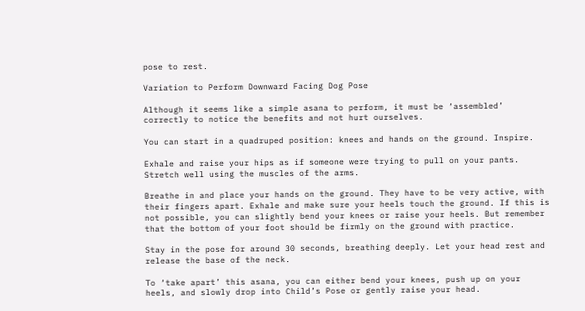pose to rest.

Variation to Perform Downward Facing Dog Pose

Although it seems like a simple asana to perform, it must be ‘assembled’ correctly to notice the benefits and not hurt ourselves.

You can start in a quadruped position: knees and hands on the ground. Inspire.

Exhale and raise your hips as if someone were trying to pull on your pants. Stretch well using the muscles of the arms.

Breathe in and place your hands on the ground. They have to be very active, with their fingers apart. Exhale and make sure your heels touch the ground. If this is not possible, you can slightly bend your knees or raise your heels. But remember that the bottom of your foot should be firmly on the ground with practice.

Stay in the pose for around 30 seconds, breathing deeply. Let your head rest and release the base of the neck.

To ‘take apart’ this asana, you can either bend your knees, push up on your heels, and slowly drop into Child’s Pose or gently raise your head.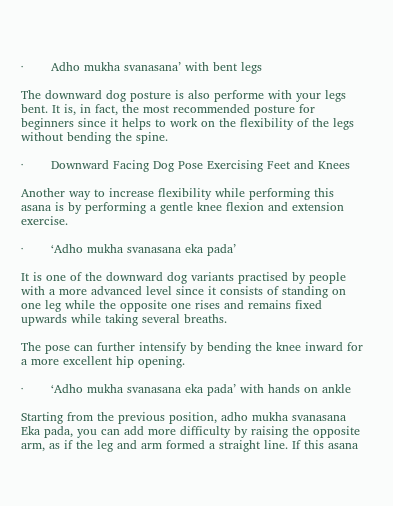·       Adho mukha svanasana’ with bent legs

The downward dog posture is also performe with your legs bent. It is, in fact, the most recommended posture for beginners since it helps to work on the flexibility of the legs without bending the spine.

·       Downward Facing Dog Pose Exercising Feet and Knees

Another way to increase flexibility while performing this asana is by performing a gentle knee flexion and extension exercise.

·       ‘Adho mukha svanasana eka pada’

It is one of the downward dog variants practised by people with a more advanced level since it consists of standing on one leg while the opposite one rises and remains fixed upwards while taking several breaths.

The pose can further intensify by bending the knee inward for a more excellent hip opening.

·       ‘Adho mukha svanasana eka pada’ with hands on ankle

Starting from the previous position, adho mukha svanasana Eka pada, you can add more difficulty by raising the opposite arm, as if the leg and arm formed a straight line. If this asana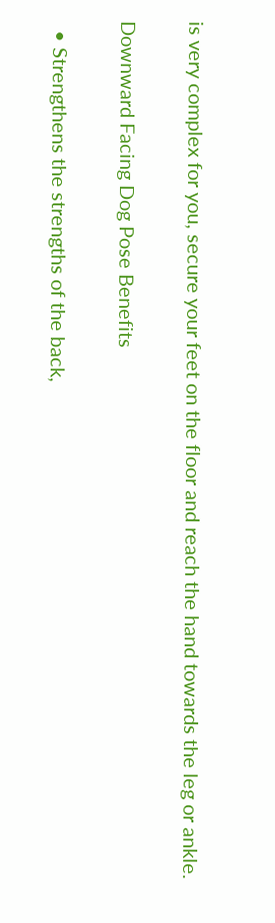is very complex for you, secure your feet on the floor and reach the hand towards the leg or ankle.

Downward Facing Dog Pose Benefits

  • Strengthens the strengths of the back,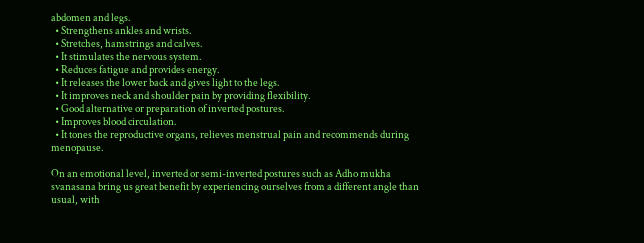abdomen and legs.
  • Strengthens ankles and wrists.
  • Stretches, hamstrings and calves.
  • It stimulates the nervous system.
  • Reduces fatigue and provides energy.
  • It releases the lower back and gives light to the legs.
  • It improves neck and shoulder pain by providing flexibility.
  • Good alternative or preparation of inverted postures.
  • Improves blood circulation.
  • It tones the reproductive organs, relieves menstrual pain and recommends during menopause.

On an emotional level, inverted or semi-inverted postures such as Adho mukha svanasana bring us great benefit by experiencing ourselves from a different angle than usual, with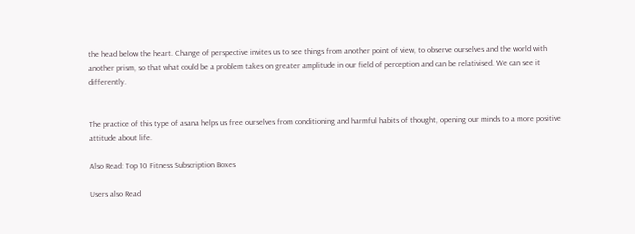the head below the heart. Change of perspective invites us to see things from another point of view, to observe ourselves and the world with another prism, so that what could be a problem takes on greater amplitude in our field of perception and can be relativised. We can see it differently.


The practice of this type of asana helps us free ourselves from conditioning and harmful habits of thought, opening our minds to a more positive attitude about life.

Also Read: Top 10 Fitness Subscription Boxes

Users also Read